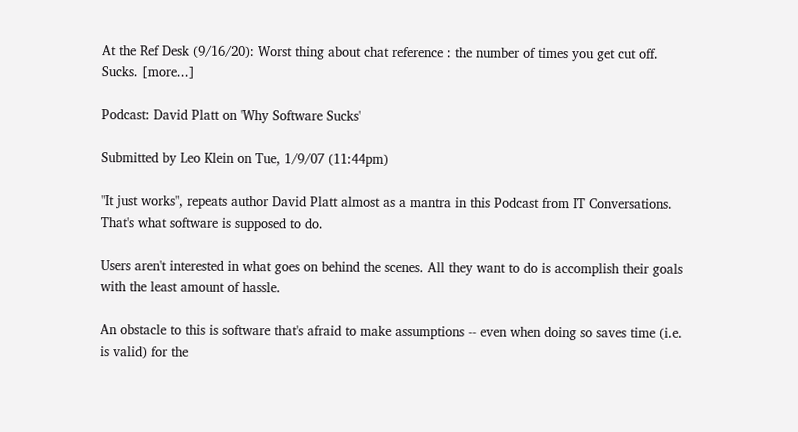At the Ref Desk (9/16/20): Worst thing about chat reference : the number of times you get cut off. Sucks. [more...]

Podcast: David Platt on 'Why Software Sucks'

Submitted by Leo Klein on Tue, 1/9/07 (11:44pm)

"It just works", repeats author David Platt almost as a mantra in this Podcast from IT Conversations. That's what software is supposed to do.

Users aren't interested in what goes on behind the scenes. All they want to do is accomplish their goals with the least amount of hassle.

An obstacle to this is software that's afraid to make assumptions -- even when doing so saves time (i.e. is valid) for the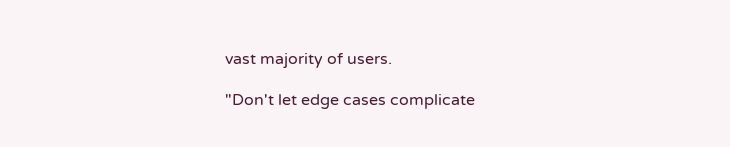vast majority of users.

"Don't let edge cases complicate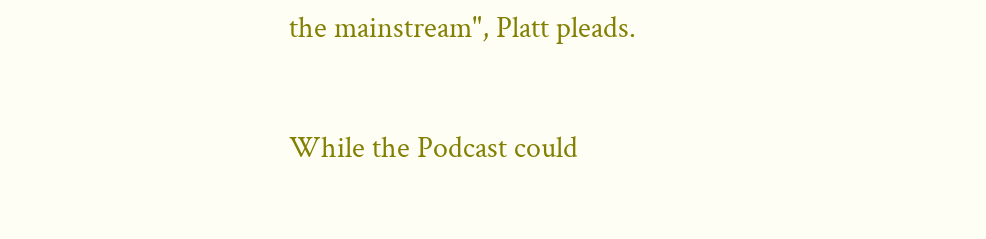the mainstream", Platt pleads.

While the Podcast could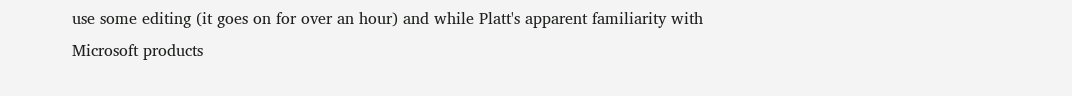use some editing (it goes on for over an hour) and while Platt's apparent familiarity with Microsoft products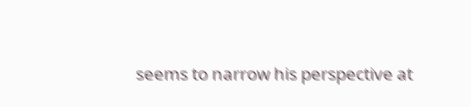seems to narrow his perspective at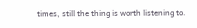times, still the thing is worth listening to.